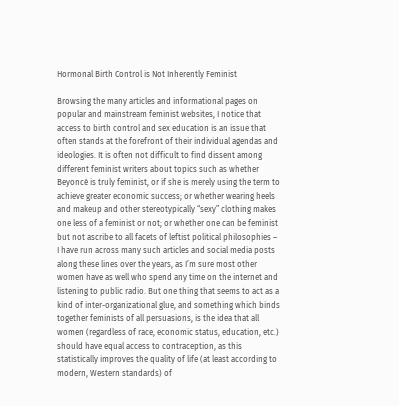Hormonal Birth Control is Not Inherently Feminist

Browsing the many articles and informational pages on popular and mainstream feminist websites, I notice that access to birth control and sex education is an issue that often stands at the forefront of their individual agendas and ideologies. It is often not difficult to find dissent among different feminist writers about topics such as whether Beyoncé is truly feminist, or if she is merely using the term to achieve greater economic success; or whether wearing heels and makeup and other stereotypically “sexy” clothing makes one less of a feminist or not; or whether one can be feminist but not ascribe to all facets of leftist political philosophies – I have run across many such articles and social media posts along these lines over the years, as I’m sure most other women have as well who spend any time on the internet and listening to public radio. But one thing that seems to act as a kind of inter-organizational glue, and something which binds together feminists of all persuasions, is the idea that all women (regardless of race, economic status, education, etc.) should have equal access to contraception, as this statistically improves the quality of life (at least according to modern, Western standards) of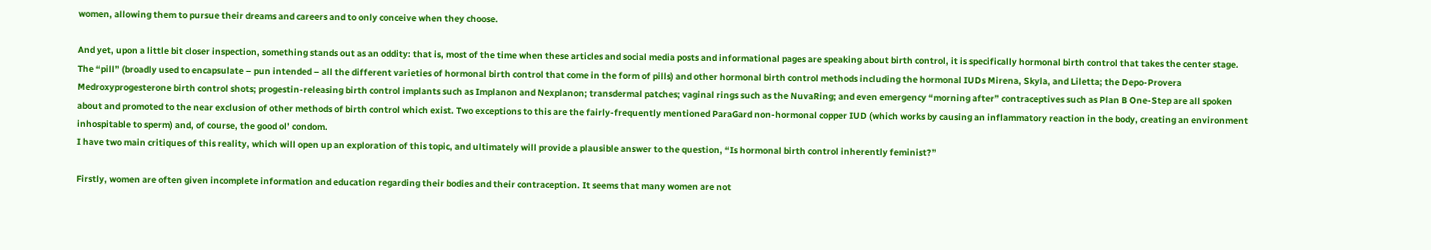women, allowing them to pursue their dreams and careers and to only conceive when they choose.

And yet, upon a little bit closer inspection, something stands out as an oddity: that is, most of the time when these articles and social media posts and informational pages are speaking about birth control, it is specifically hormonal birth control that takes the center stage. The “pill” (broadly used to encapsulate – pun intended – all the different varieties of hormonal birth control that come in the form of pills) and other hormonal birth control methods including the hormonal IUDs Mirena, Skyla, and Liletta; the Depo-Provera Medroxyprogesterone birth control shots; progestin-releasing birth control implants such as Implanon and Nexplanon; transdermal patches; vaginal rings such as the NuvaRing; and even emergency “morning after” contraceptives such as Plan B One-Step are all spoken about and promoted to the near exclusion of other methods of birth control which exist. Two exceptions to this are the fairly-frequently mentioned ParaGard non-hormonal copper IUD (which works by causing an inflammatory reaction in the body, creating an environment inhospitable to sperm) and, of course, the good ol’ condom.
I have two main critiques of this reality, which will open up an exploration of this topic, and ultimately will provide a plausible answer to the question, “Is hormonal birth control inherently feminist?”

Firstly, women are often given incomplete information and education regarding their bodies and their contraception. It seems that many women are not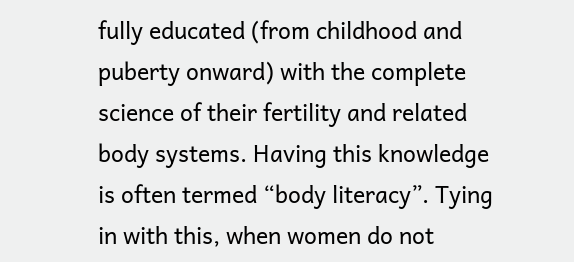fully educated (from childhood and puberty onward) with the complete science of their fertility and related body systems. Having this knowledge is often termed “body literacy”. Tying in with this, when women do not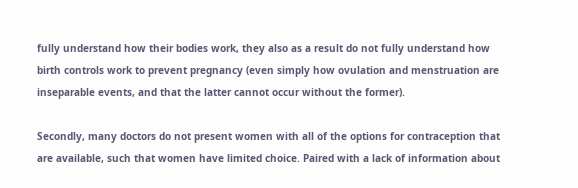fully understand how their bodies work, they also as a result do not fully understand how birth controls work to prevent pregnancy (even simply how ovulation and menstruation are inseparable events, and that the latter cannot occur without the former).

Secondly, many doctors do not present women with all of the options for contraception that are available, such that women have limited choice. Paired with a lack of information about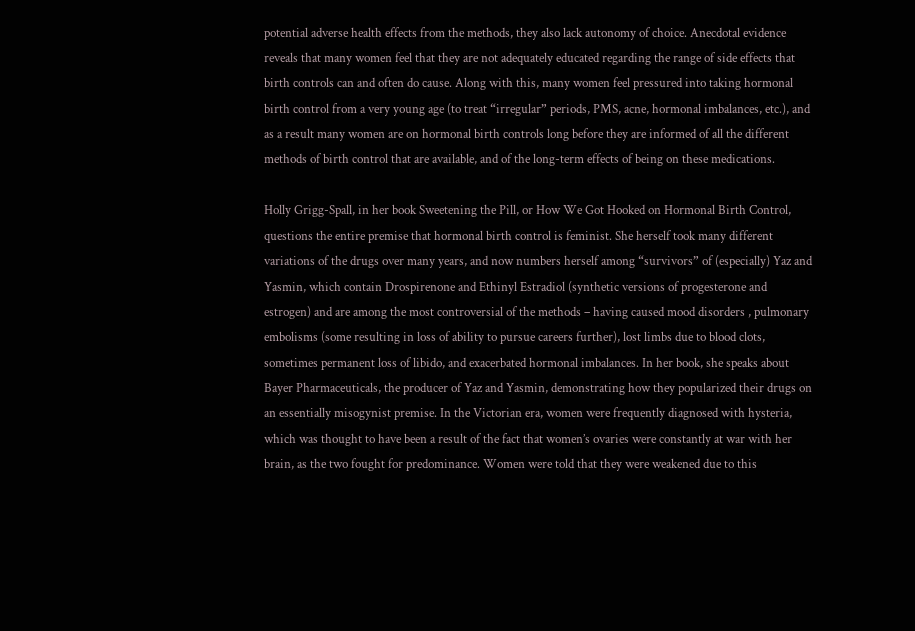potential adverse health effects from the methods, they also lack autonomy of choice. Anecdotal evidence reveals that many women feel that they are not adequately educated regarding the range of side effects that birth controls can and often do cause. Along with this, many women feel pressured into taking hormonal birth control from a very young age (to treat “irregular” periods, PMS, acne, hormonal imbalances, etc.), and as a result many women are on hormonal birth controls long before they are informed of all the different methods of birth control that are available, and of the long-term effects of being on these medications.

Holly Grigg-Spall, in her book Sweetening the Pill, or How We Got Hooked on Hormonal Birth Control, questions the entire premise that hormonal birth control is feminist. She herself took many different variations of the drugs over many years, and now numbers herself among “survivors” of (especially) Yaz and Yasmin, which contain Drospirenone and Ethinyl Estradiol (synthetic versions of progesterone and estrogen) and are among the most controversial of the methods – having caused mood disorders , pulmonary embolisms (some resulting in loss of ability to pursue careers further), lost limbs due to blood clots, sometimes permanent loss of libido, and exacerbated hormonal imbalances. In her book, she speaks about Bayer Pharmaceuticals, the producer of Yaz and Yasmin, demonstrating how they popularized their drugs on an essentially misogynist premise. In the Victorian era, women were frequently diagnosed with hysteria, which was thought to have been a result of the fact that women’s ovaries were constantly at war with her brain, as the two fought for predominance. Women were told that they were weakened due to this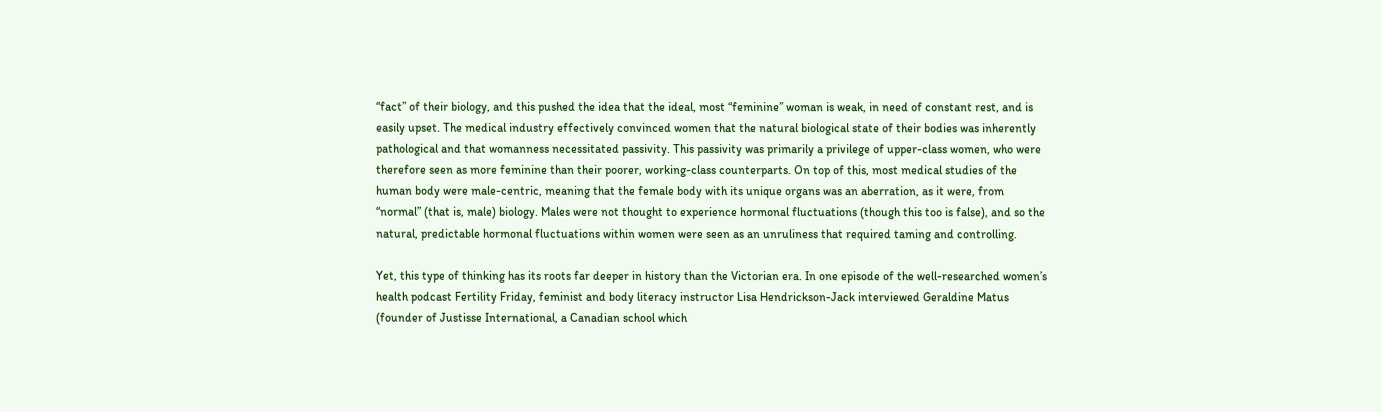“fact” of their biology, and this pushed the idea that the ideal, most “feminine” woman is weak, in need of constant rest, and is easily upset. The medical industry effectively convinced women that the natural biological state of their bodies was inherently pathological and that womanness necessitated passivity. This passivity was primarily a privilege of upper-class women, who were therefore seen as more feminine than their poorer, working-class counterparts. On top of this, most medical studies of the human body were male-centric, meaning that the female body with its unique organs was an aberration, as it were, from “normal” (that is, male) biology. Males were not thought to experience hormonal fluctuations (though this too is false), and so the natural, predictable hormonal fluctuations within women were seen as an unruliness that required taming and controlling.

Yet, this type of thinking has its roots far deeper in history than the Victorian era. In one episode of the well-researched women’s health podcast Fertility Friday, feminist and body literacy instructor Lisa Hendrickson-Jack interviewed Geraldine Matus (founder of Justisse International, a Canadian school which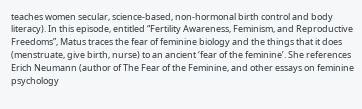teaches women secular, science-based, non-hormonal birth control and body literacy). In this episode, entitled “Fertility Awareness, Feminism, and Reproductive Freedoms”, Matus traces the fear of feminine biology and the things that it does (menstruate, give birth, nurse) to an ancient ‘fear of the feminine’. She references Erich Neumann (author of The Fear of the Feminine, and other essays on feminine psychology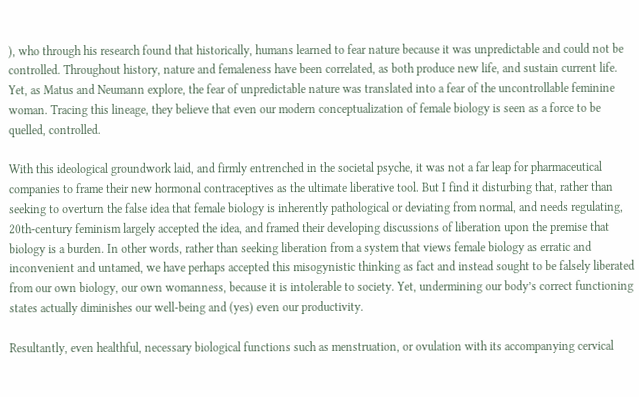), who through his research found that historically, humans learned to fear nature because it was unpredictable and could not be controlled. Throughout history, nature and femaleness have been correlated, as both produce new life, and sustain current life. Yet, as Matus and Neumann explore, the fear of unpredictable nature was translated into a fear of the uncontrollable feminine woman. Tracing this lineage, they believe that even our modern conceptualization of female biology is seen as a force to be quelled, controlled.

With this ideological groundwork laid, and firmly entrenched in the societal psyche, it was not a far leap for pharmaceutical companies to frame their new hormonal contraceptives as the ultimate liberative tool. But I find it disturbing that, rather than seeking to overturn the false idea that female biology is inherently pathological or deviating from normal, and needs regulating, 20th-century feminism largely accepted the idea, and framed their developing discussions of liberation upon the premise that biology is a burden. In other words, rather than seeking liberation from a system that views female biology as erratic and inconvenient and untamed, we have perhaps accepted this misogynistic thinking as fact and instead sought to be falsely liberated from our own biology, our own womanness, because it is intolerable to society. Yet, undermining our body’s correct functioning states actually diminishes our well-being and (yes) even our productivity.

Resultantly, even healthful, necessary biological functions such as menstruation, or ovulation with its accompanying cervical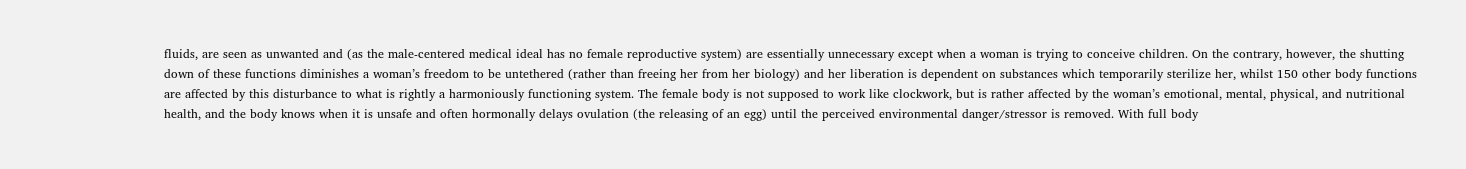fluids, are seen as unwanted and (as the male-centered medical ideal has no female reproductive system) are essentially unnecessary except when a woman is trying to conceive children. On the contrary, however, the shutting down of these functions diminishes a woman’s freedom to be untethered (rather than freeing her from her biology) and her liberation is dependent on substances which temporarily sterilize her, whilst 150 other body functions are affected by this disturbance to what is rightly a harmoniously functioning system. The female body is not supposed to work like clockwork, but is rather affected by the woman’s emotional, mental, physical, and nutritional health, and the body knows when it is unsafe and often hormonally delays ovulation (the releasing of an egg) until the perceived environmental danger/stressor is removed. With full body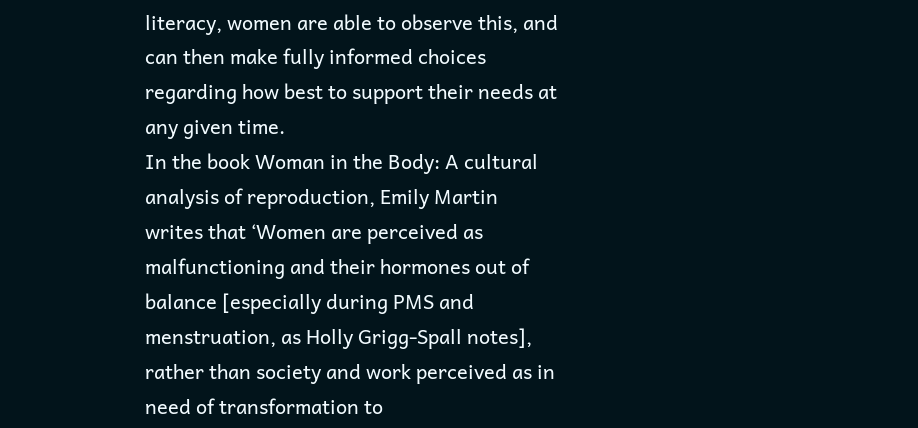literacy, women are able to observe this, and can then make fully informed choices regarding how best to support their needs at any given time.
In the book Woman in the Body: A cultural analysis of reproduction, Emily Martin writes that ‘Women are perceived as malfunctioning and their hormones out of balance [especially during PMS and menstruation, as Holly Grigg-Spall notes], rather than society and work perceived as in need of transformation to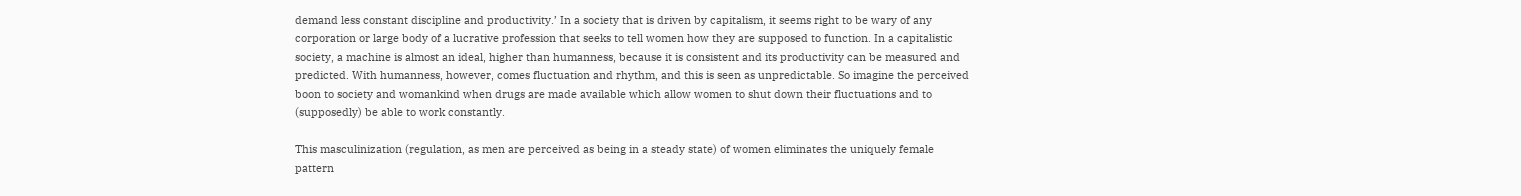demand less constant discipline and productivity.’ In a society that is driven by capitalism, it seems right to be wary of any corporation or large body of a lucrative profession that seeks to tell women how they are supposed to function. In a capitalistic society, a machine is almost an ideal, higher than humanness, because it is consistent and its productivity can be measured and predicted. With humanness, however, comes fluctuation and rhythm, and this is seen as unpredictable. So imagine the perceived boon to society and womankind when drugs are made available which allow women to shut down their fluctuations and to (supposedly) be able to work constantly.

This masculinization (regulation, as men are perceived as being in a steady state) of women eliminates the uniquely female pattern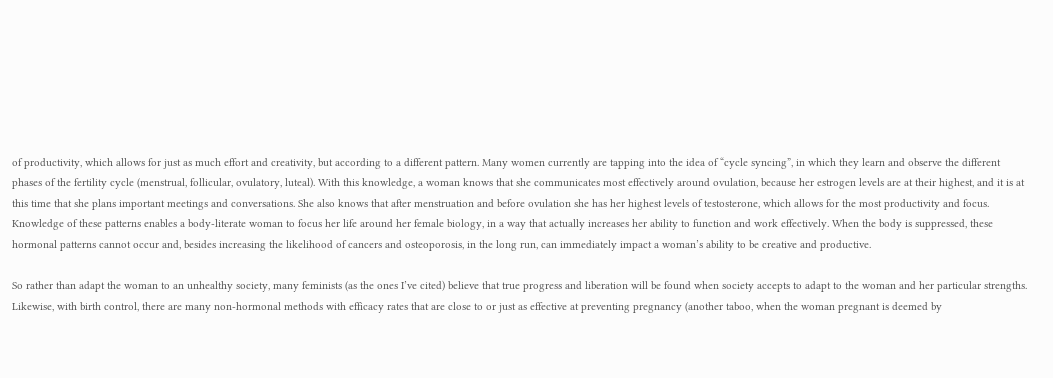of productivity, which allows for just as much effort and creativity, but according to a different pattern. Many women currently are tapping into the idea of “cycle syncing”, in which they learn and observe the different phases of the fertility cycle (menstrual, follicular, ovulatory, luteal). With this knowledge, a woman knows that she communicates most effectively around ovulation, because her estrogen levels are at their highest, and it is at this time that she plans important meetings and conversations. She also knows that after menstruation and before ovulation she has her highest levels of testosterone, which allows for the most productivity and focus. Knowledge of these patterns enables a body-literate woman to focus her life around her female biology, in a way that actually increases her ability to function and work effectively. When the body is suppressed, these hormonal patterns cannot occur and, besides increasing the likelihood of cancers and osteoporosis, in the long run, can immediately impact a woman’s ability to be creative and productive.

So rather than adapt the woman to an unhealthy society, many feminists (as the ones I’ve cited) believe that true progress and liberation will be found when society accepts to adapt to the woman and her particular strengths.
Likewise, with birth control, there are many non-hormonal methods with efficacy rates that are close to or just as effective at preventing pregnancy (another taboo, when the woman pregnant is deemed by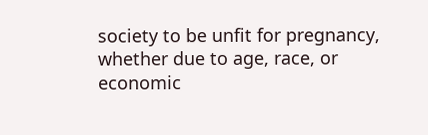society to be unfit for pregnancy, whether due to age, race, or economic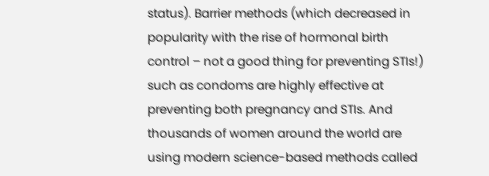status). Barrier methods (which decreased in popularity with the rise of hormonal birth control – not a good thing for preventing STIs!) such as condoms are highly effective at preventing both pregnancy and STIs. And thousands of women around the world are using modern science-based methods called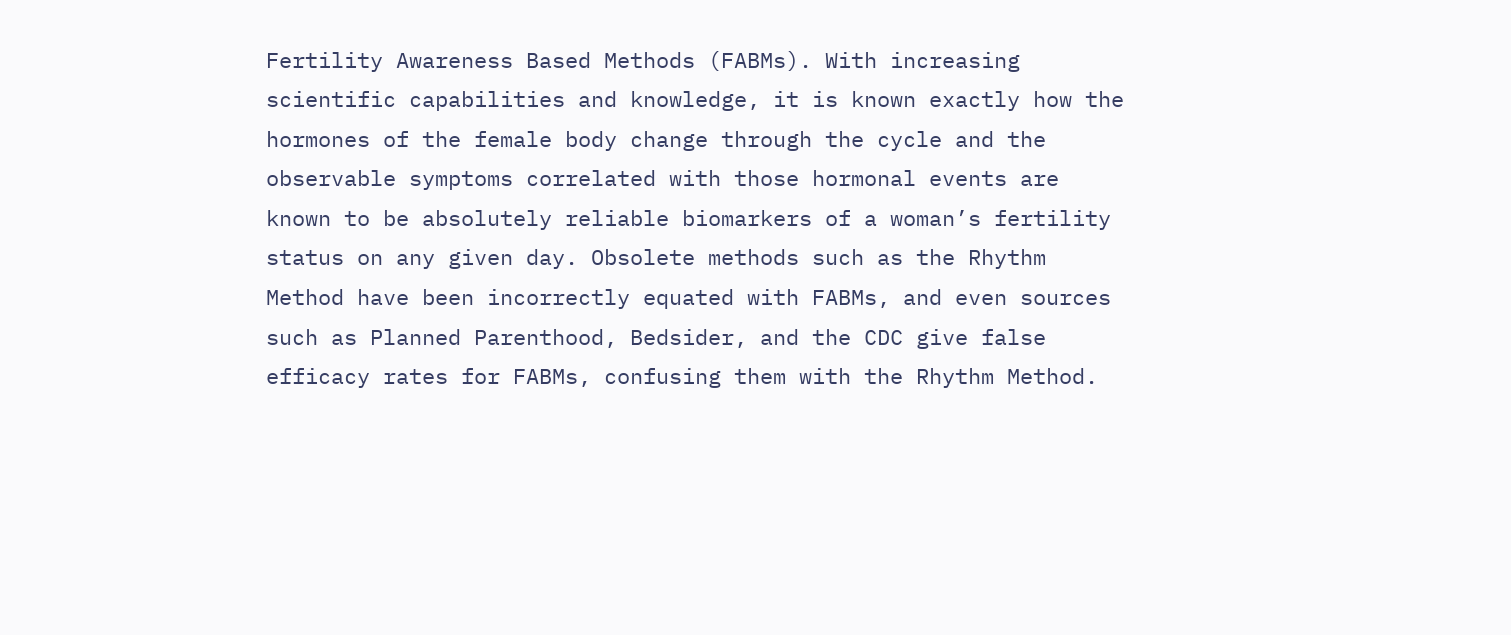Fertility Awareness Based Methods (FABMs). With increasing scientific capabilities and knowledge, it is known exactly how the hormones of the female body change through the cycle and the observable symptoms correlated with those hormonal events are known to be absolutely reliable biomarkers of a woman’s fertility status on any given day. Obsolete methods such as the Rhythm Method have been incorrectly equated with FABMs, and even sources such as Planned Parenthood, Bedsider, and the CDC give false efficacy rates for FABMs, confusing them with the Rhythm Method.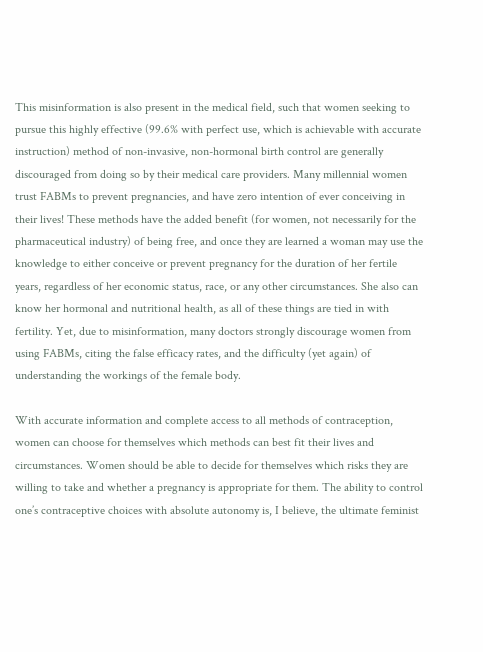This misinformation is also present in the medical field, such that women seeking to pursue this highly effective (99.6% with perfect use, which is achievable with accurate instruction) method of non-invasive, non-hormonal birth control are generally discouraged from doing so by their medical care providers. Many millennial women trust FABMs to prevent pregnancies, and have zero intention of ever conceiving in their lives! These methods have the added benefit (for women, not necessarily for the pharmaceutical industry) of being free, and once they are learned a woman may use the knowledge to either conceive or prevent pregnancy for the duration of her fertile years, regardless of her economic status, race, or any other circumstances. She also can know her hormonal and nutritional health, as all of these things are tied in with fertility. Yet, due to misinformation, many doctors strongly discourage women from using FABMs, citing the false efficacy rates, and the difficulty (yet again) of understanding the workings of the female body.

With accurate information and complete access to all methods of contraception, women can choose for themselves which methods can best fit their lives and circumstances. Women should be able to decide for themselves which risks they are willing to take and whether a pregnancy is appropriate for them. The ability to control one’s contraceptive choices with absolute autonomy is, I believe, the ultimate feminist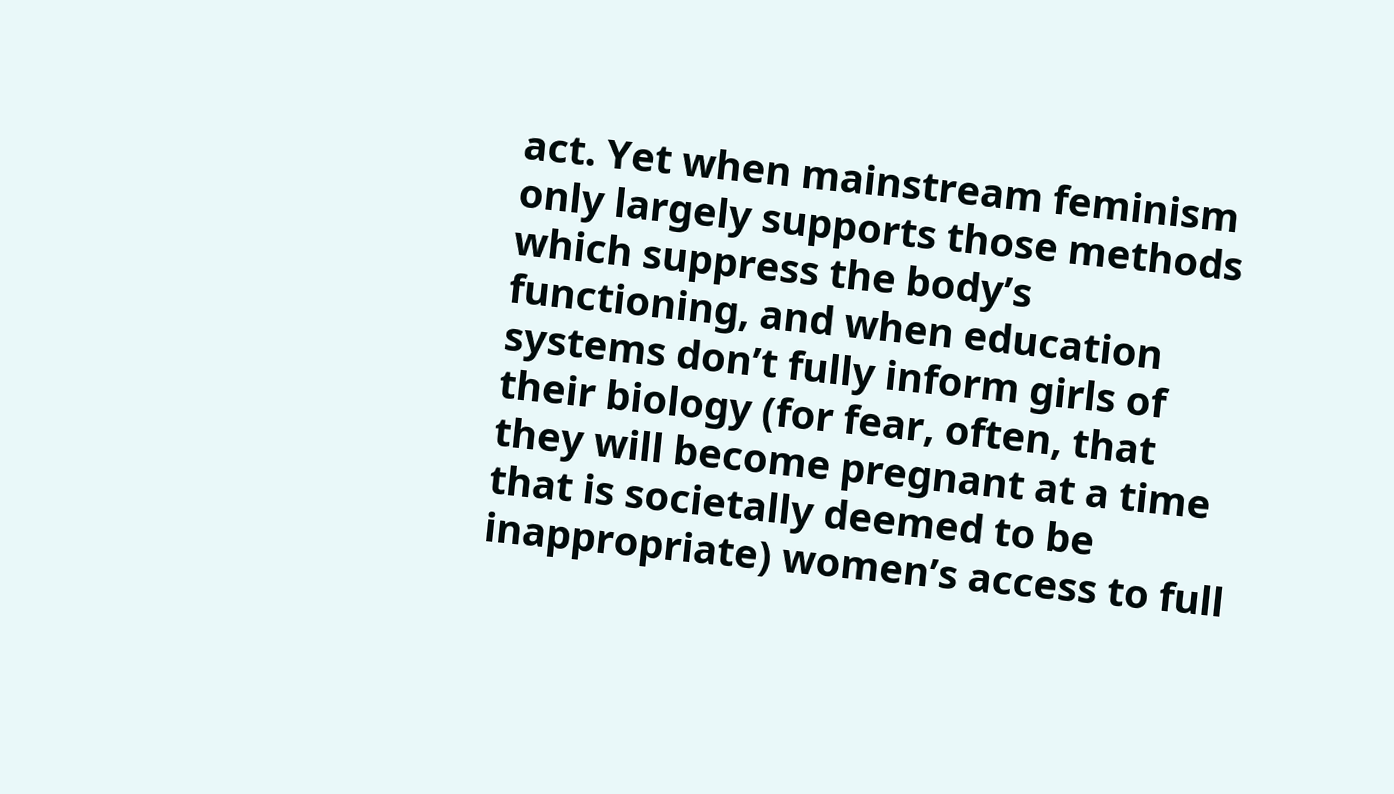act. Yet when mainstream feminism only largely supports those methods which suppress the body’s functioning, and when education systems don’t fully inform girls of their biology (for fear, often, that they will become pregnant at a time that is societally deemed to be inappropriate) women’s access to full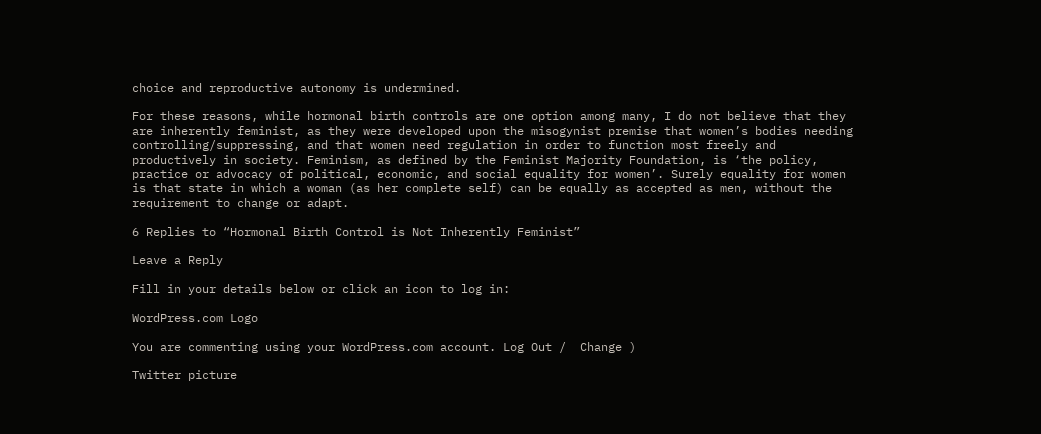choice and reproductive autonomy is undermined.

For these reasons, while hormonal birth controls are one option among many, I do not believe that they are inherently feminist, as they were developed upon the misogynist premise that women’s bodies needing controlling/suppressing, and that women need regulation in order to function most freely and productively in society. Feminism, as defined by the Feminist Majority Foundation, is ‘the policy, practice or advocacy of political, economic, and social equality for women’. Surely equality for women is that state in which a woman (as her complete self) can be equally as accepted as men, without the requirement to change or adapt.

6 Replies to “Hormonal Birth Control is Not Inherently Feminist”

Leave a Reply

Fill in your details below or click an icon to log in:

WordPress.com Logo

You are commenting using your WordPress.com account. Log Out /  Change )

Twitter picture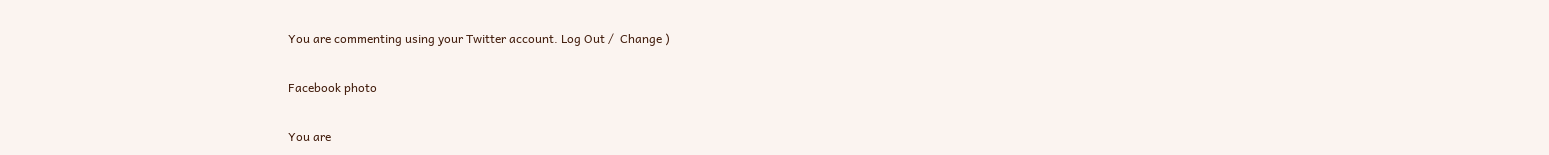You are commenting using your Twitter account. Log Out /  Change )

Facebook photo

You are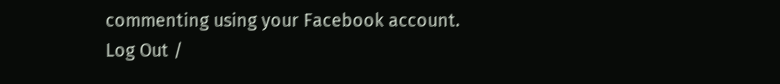commenting using your Facebook account. Log Out /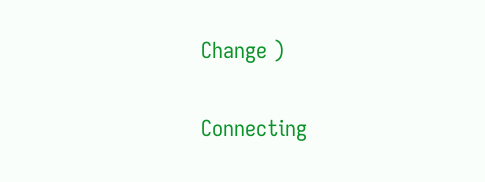Change )

Connecting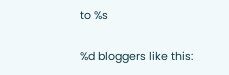to %s

%d bloggers like this: